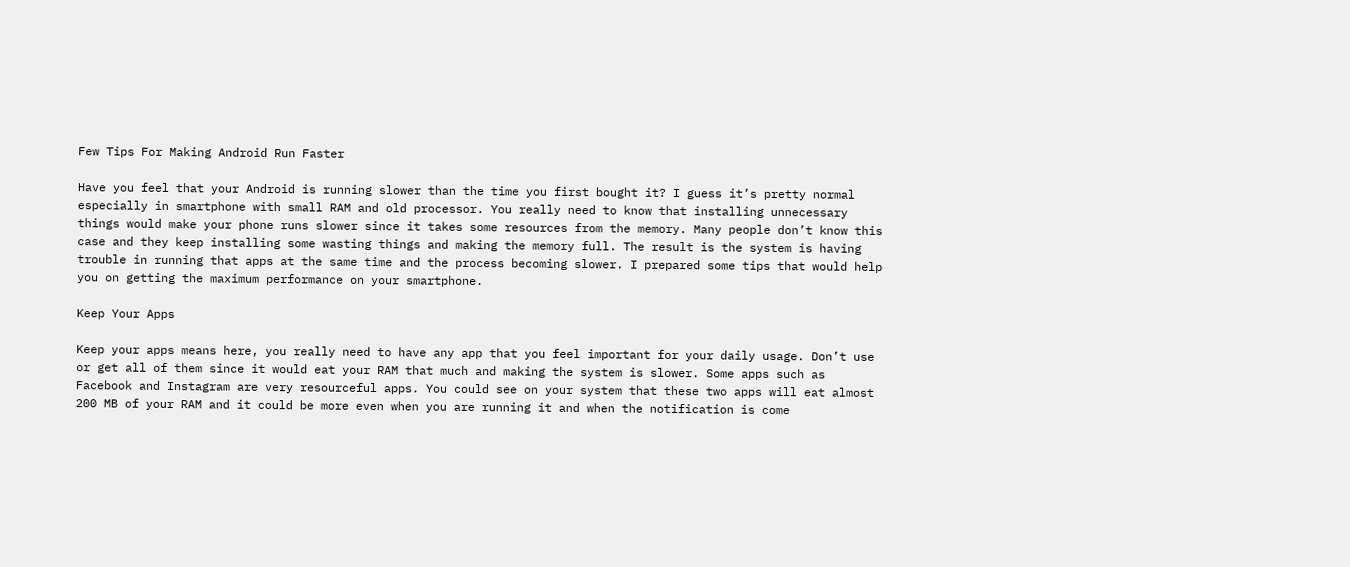Few Tips For Making Android Run Faster

Have you feel that your Android is running slower than the time you first bought it? I guess it’s pretty normal especially in smartphone with small RAM and old processor. You really need to know that installing unnecessary things would make your phone runs slower since it takes some resources from the memory. Many people don’t know this case and they keep installing some wasting things and making the memory full. The result is the system is having trouble in running that apps at the same time and the process becoming slower. I prepared some tips that would help you on getting the maximum performance on your smartphone.

Keep Your Apps

Keep your apps means here, you really need to have any app that you feel important for your daily usage. Don’t use or get all of them since it would eat your RAM that much and making the system is slower. Some apps such as Facebook and Instagram are very resourceful apps. You could see on your system that these two apps will eat almost 200 MB of your RAM and it could be more even when you are running it and when the notification is come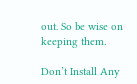out. So be wise on keeping them.

Don’t Install Any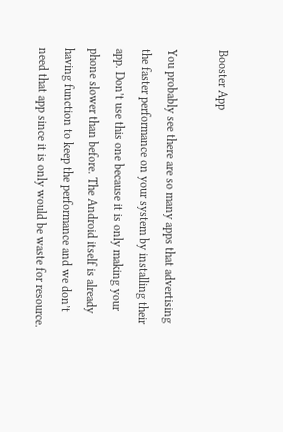Booster App

You probably see there are so many apps that advertising the faster performance on your system by installing their app. Don’t use this one because it is only making your phone slower than before. The Android itself is already having function to keep the performance and we don’t need that app since it is only would be waste for resource.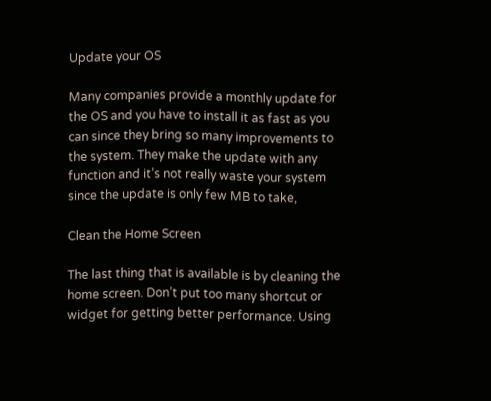Update your OS

Many companies provide a monthly update for the OS and you have to install it as fast as you can since they bring so many improvements to the system. They make the update with any function and it’s not really waste your system since the update is only few MB to take,

Clean the Home Screen

The last thing that is available is by cleaning the home screen. Don’t put too many shortcut or widget for getting better performance. Using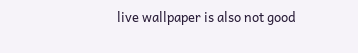live wallpaper is also not good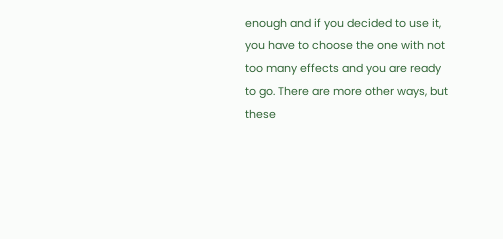enough and if you decided to use it, you have to choose the one with not too many effects and you are ready to go. There are more other ways, but these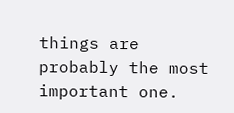things are probably the most important one.